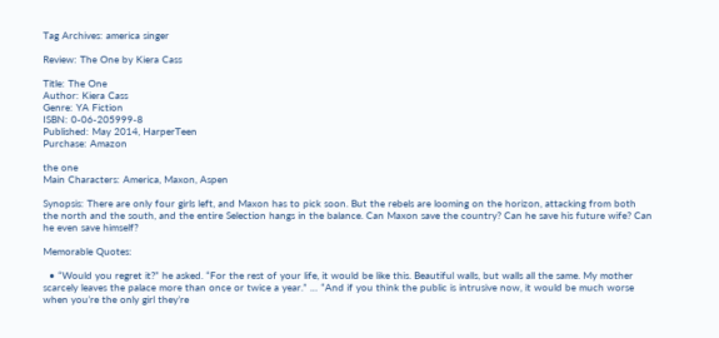Tag Archives: america singer

Review: The One by Kiera Cass

Title: The One
Author: Kiera Cass
Genre: YA Fiction
ISBN: 0-06-205999-8
Published: May 2014, HarperTeen
Purchase: Amazon

the one
Main Characters: America, Maxon, Aspen

Synopsis: There are only four girls left, and Maxon has to pick soon. But the rebels are looming on the horizon, attacking from both the north and the south, and the entire Selection hangs in the balance. Can Maxon save the country? Can he save his future wife? Can he even save himself?

Memorable Quotes:

  • “Would you regret it?” he asked. “For the rest of your life, it would be like this. Beautiful walls, but walls all the same. My mother scarcely leaves the palace more than once or twice a year.” … “And if you think the public is intrusive now, it would be much worse when you’re the only girl they’re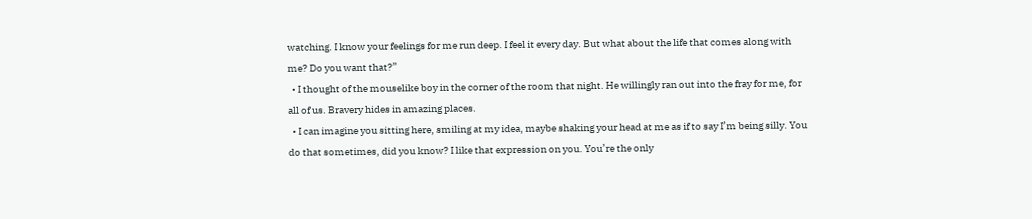watching. I know your feelings for me run deep. I feel it every day. But what about the life that comes along with me? Do you want that?”
  • I thought of the mouselike boy in the corner of the room that night. He willingly ran out into the fray for me, for all of us. Bravery hides in amazing places.
  • I can imagine you sitting here, smiling at my idea, maybe shaking your head at me as if to say I’m being silly. You do that sometimes, did you know? I like that expression on you. You’re the only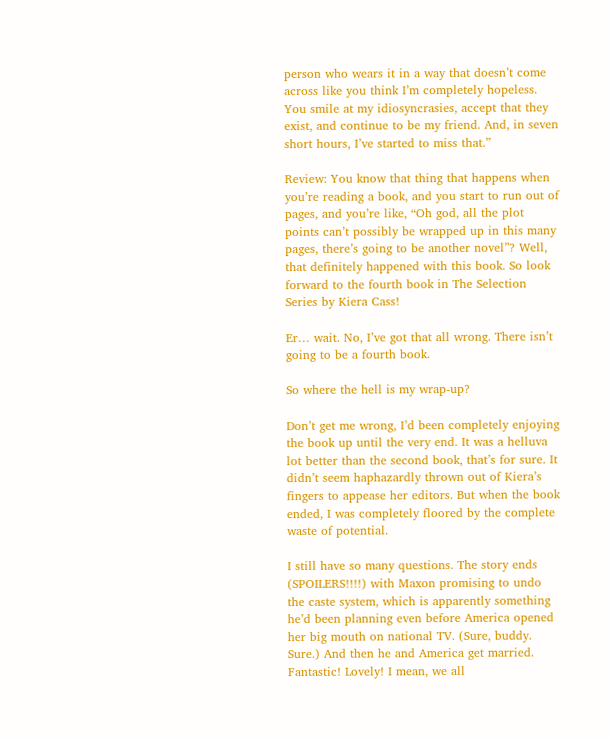person who wears it in a way that doesn’t come across like you think I’m completely hopeless. You smile at my idiosyncrasies, accept that they exist, and continue to be my friend. And, in seven short hours, I’ve started to miss that.”

Review: You know that thing that happens when you’re reading a book, and you start to run out of pages, and you’re like, “Oh god, all the plot points can’t possibly be wrapped up in this many pages, there’s going to be another novel”? Well, that definitely happened with this book. So look forward to the fourth book in The Selection Series by Kiera Cass!

Er… wait. No, I’ve got that all wrong. There isn’t going to be a fourth book.

So where the hell is my wrap-up?

Don’t get me wrong, I’d been completely enjoying the book up until the very end. It was a helluva lot better than the second book, that’s for sure. It didn’t seem haphazardly thrown out of Kiera’s fingers to appease her editors. But when the book ended, I was completely floored by the complete waste of potential.

I still have so many questions. The story ends (SPOILERS!!!!) with Maxon promising to undo the caste system, which is apparently something he’d been planning even before America opened her big mouth on national TV. (Sure, buddy. Sure.) And then he and America get married. Fantastic! Lovely! I mean, we all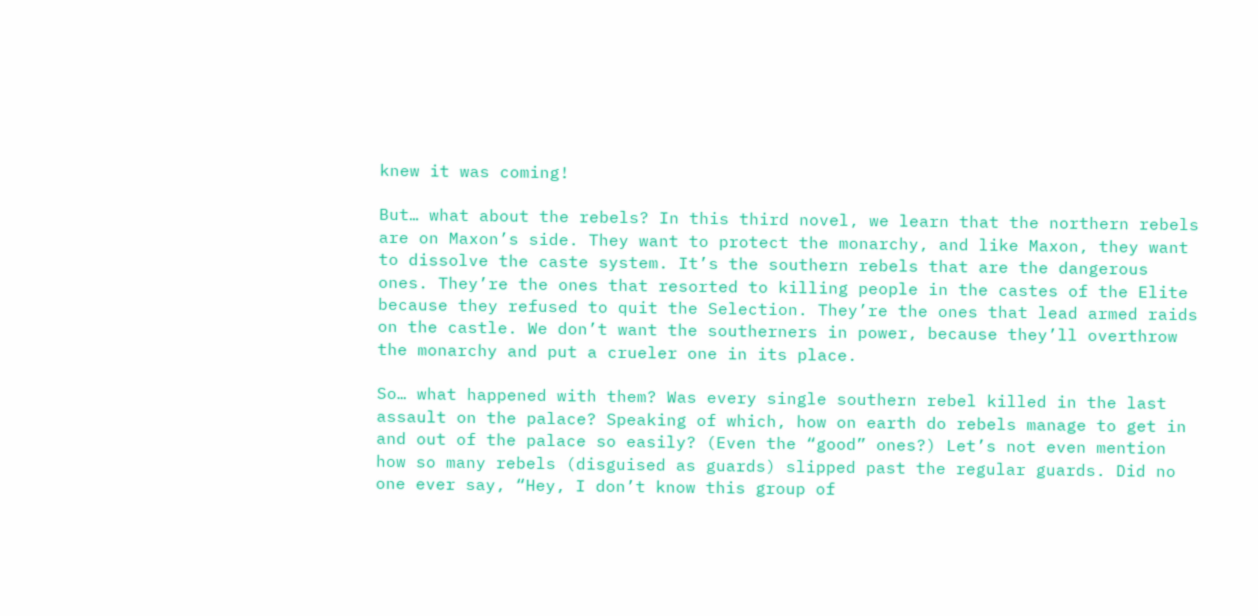knew it was coming!

But… what about the rebels? In this third novel, we learn that the northern rebels are on Maxon’s side. They want to protect the monarchy, and like Maxon, they want to dissolve the caste system. It’s the southern rebels that are the dangerous ones. They’re the ones that resorted to killing people in the castes of the Elite because they refused to quit the Selection. They’re the ones that lead armed raids on the castle. We don’t want the southerners in power, because they’ll overthrow the monarchy and put a crueler one in its place.

So… what happened with them? Was every single southern rebel killed in the last assault on the palace? Speaking of which, how on earth do rebels manage to get in and out of the palace so easily? (Even the “good” ones?) Let’s not even mention how so many rebels (disguised as guards) slipped past the regular guards. Did no one ever say, “Hey, I don’t know this group of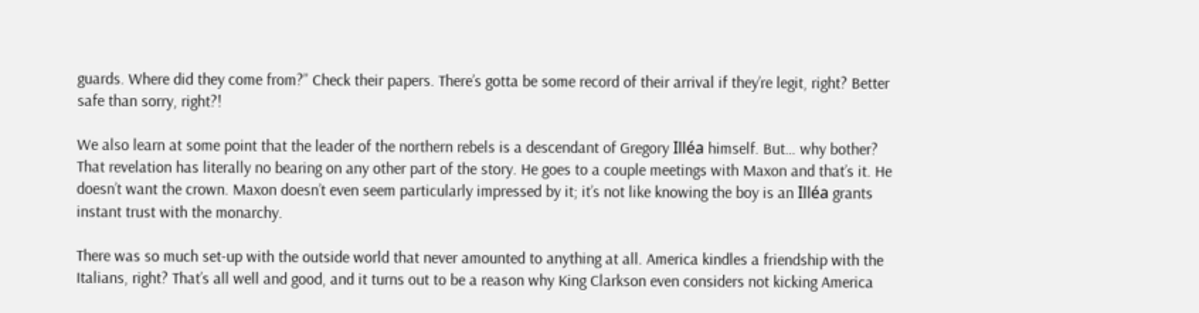guards. Where did they come from?” Check their papers. There’s gotta be some record of their arrival if they’re legit, right? Better safe than sorry, right?!

We also learn at some point that the leader of the northern rebels is a descendant of Gregory Illéa himself. But… why bother? That revelation has literally no bearing on any other part of the story. He goes to a couple meetings with Maxon and that’s it. He doesn’t want the crown. Maxon doesn’t even seem particularly impressed by it; it’s not like knowing the boy is an Illéa grants instant trust with the monarchy.

There was so much set-up with the outside world that never amounted to anything at all. America kindles a friendship with the Italians, right? That’s all well and good, and it turns out to be a reason why King Clarkson even considers not kicking America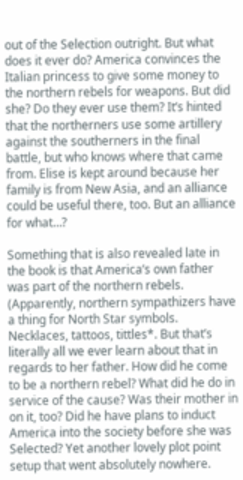out of the Selection outright. But what does it ever do? America convinces the Italian princess to give some money to the northern rebels for weapons. But did she? Do they ever use them? It’s hinted that the northerners use some artillery against the southerners in the final battle, but who knows where that came from. Elise is kept around because her family is from New Asia, and an alliance could be useful there, too. But an alliance for what…?

Something that is also revealed late in the book is that America’s own father was part of the northern rebels. (Apparently, northern sympathizers have a thing for North Star symbols. Necklaces, tattoos, tittles*. But that’s literally all we ever learn about that in regards to her father. How did he come to be a northern rebel? What did he do in service of the cause? Was their mother in on it, too? Did he have plans to induct America into the society before she was Selected? Yet another lovely plot point setup that went absolutely nowhere.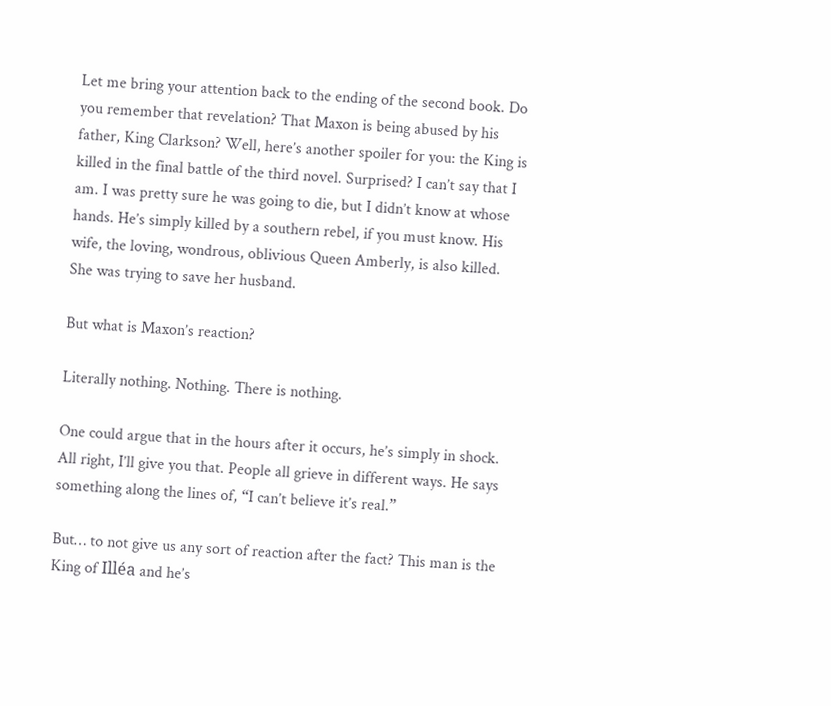Let me bring your attention back to the ending of the second book. Do you remember that revelation? That Maxon is being abused by his father, King Clarkson? Well, here’s another spoiler for you: the King is killed in the final battle of the third novel. Surprised? I can’t say that I am. I was pretty sure he was going to die, but I didn’t know at whose hands. He’s simply killed by a southern rebel, if you must know. His wife, the loving, wondrous, oblivious Queen Amberly, is also killed. She was trying to save her husband.

But what is Maxon’s reaction?

Literally nothing. Nothing. There is nothing.

One could argue that in the hours after it occurs, he’s simply in shock. All right, I’ll give you that. People all grieve in different ways. He says something along the lines of, “I can’t believe it’s real.”

But… to not give us any sort of reaction after the fact? This man is the King of Illéa and he’s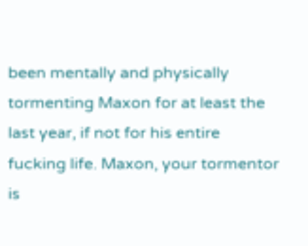been mentally and physically tormenting Maxon for at least the last year, if not for his entire fucking life. Maxon, your tormentor is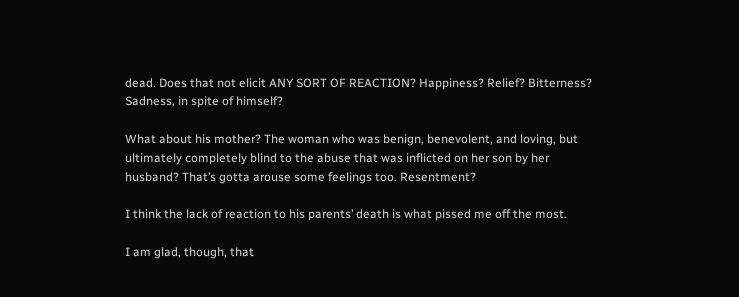dead. Does that not elicit ANY SORT OF REACTION? Happiness? Relief? Bitterness? Sadness, in spite of himself?

What about his mother? The woman who was benign, benevolent, and loving, but ultimately completely blind to the abuse that was inflicted on her son by her husband? That’s gotta arouse some feelings too. Resentment?

I think the lack of reaction to his parents’ death is what pissed me off the most.

I am glad, though, that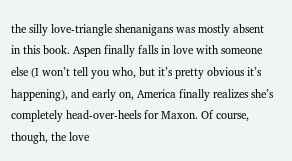the silly love-triangle shenanigans was mostly absent in this book. Aspen finally falls in love with someone else (I won’t tell you who, but it’s pretty obvious it’s happening), and early on, America finally realizes she’s completely head-over-heels for Maxon. Of course, though, the love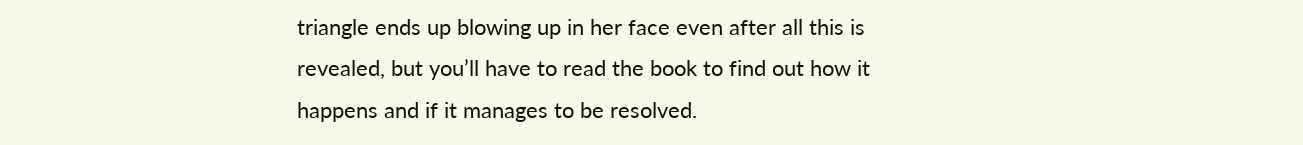triangle ends up blowing up in her face even after all this is revealed, but you’ll have to read the book to find out how it happens and if it manages to be resolved.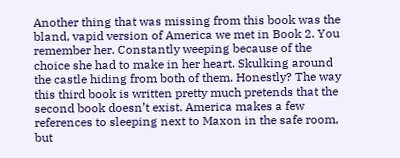Another thing that was missing from this book was the bland, vapid version of America we met in Book 2. You remember her. Constantly weeping because of the choice she had to make in her heart. Skulking around the castle hiding from both of them. Honestly? The way this third book is written pretty much pretends that the second book doesn’t exist. America makes a few references to sleeping next to Maxon in the safe room, but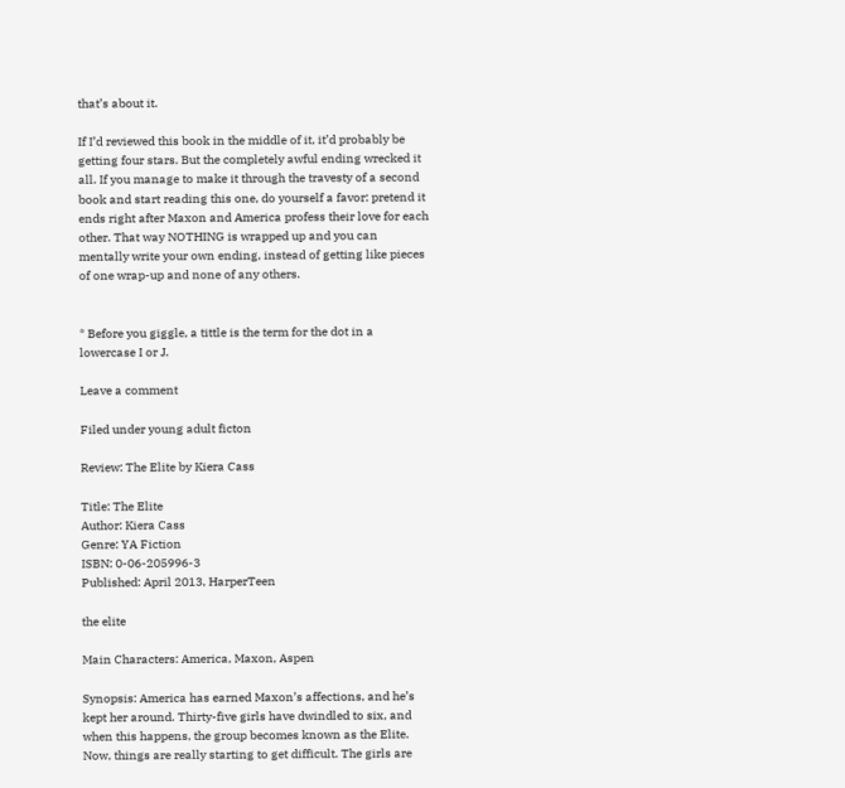that’s about it.

If I’d reviewed this book in the middle of it, it’d probably be getting four stars. But the completely awful ending wrecked it all. If you manage to make it through the travesty of a second book and start reading this one, do yourself a favor: pretend it ends right after Maxon and America profess their love for each other. That way NOTHING is wrapped up and you can mentally write your own ending, instead of getting like pieces of one wrap-up and none of any others.


* Before you giggle, a tittle is the term for the dot in a lowercase I or J.

Leave a comment

Filed under young adult ficton

Review: The Elite by Kiera Cass

Title: The Elite
Author: Kiera Cass
Genre: YA Fiction
ISBN: 0-06-205996-3
Published: April 2013, HarperTeen

the elite

Main Characters: America, Maxon, Aspen

Synopsis: America has earned Maxon’s affections, and he’s kept her around. Thirty-five girls have dwindled to six, and when this happens, the group becomes known as the Elite. Now, things are really starting to get difficult. The girls are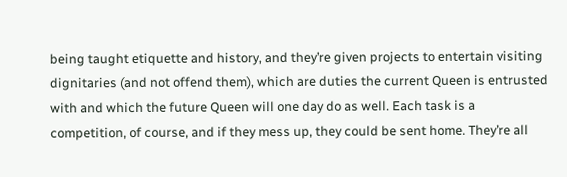being taught etiquette and history, and they’re given projects to entertain visiting dignitaries (and not offend them), which are duties the current Queen is entrusted with and which the future Queen will one day do as well. Each task is a competition, of course, and if they mess up, they could be sent home. They’re all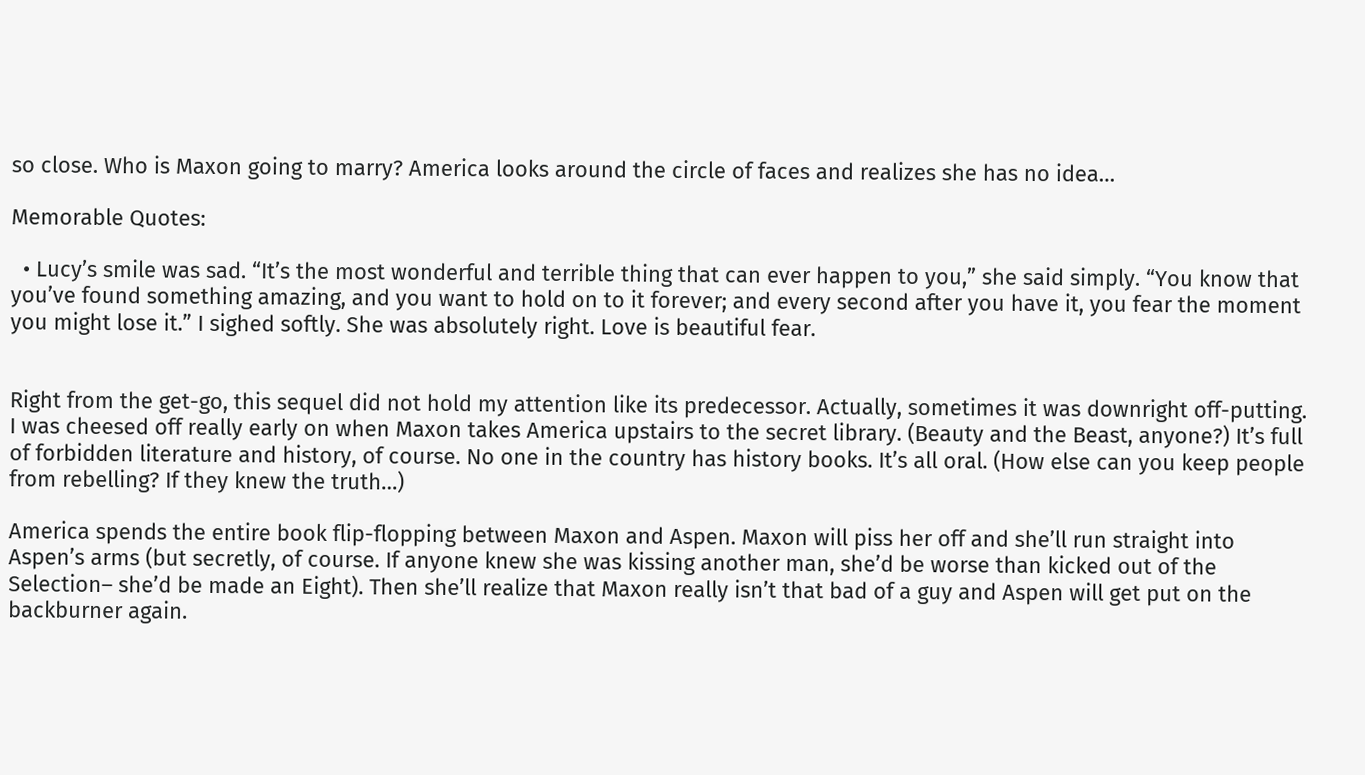so close. Who is Maxon going to marry? America looks around the circle of faces and realizes she has no idea…

Memorable Quotes:

  • Lucy’s smile was sad. “It’s the most wonderful and terrible thing that can ever happen to you,” she said simply. “You know that you’ve found something amazing, and you want to hold on to it forever; and every second after you have it, you fear the moment you might lose it.” I sighed softly. She was absolutely right. Love is beautiful fear.


Right from the get-go, this sequel did not hold my attention like its predecessor. Actually, sometimes it was downright off-putting. I was cheesed off really early on when Maxon takes America upstairs to the secret library. (Beauty and the Beast, anyone?) It’s full of forbidden literature and history, of course. No one in the country has history books. It’s all oral. (How else can you keep people from rebelling? If they knew the truth…)

America spends the entire book flip-flopping between Maxon and Aspen. Maxon will piss her off and she’ll run straight into Aspen’s arms (but secretly, of course. If anyone knew she was kissing another man, she’d be worse than kicked out of the Selection– she’d be made an Eight). Then she’ll realize that Maxon really isn’t that bad of a guy and Aspen will get put on the backburner again.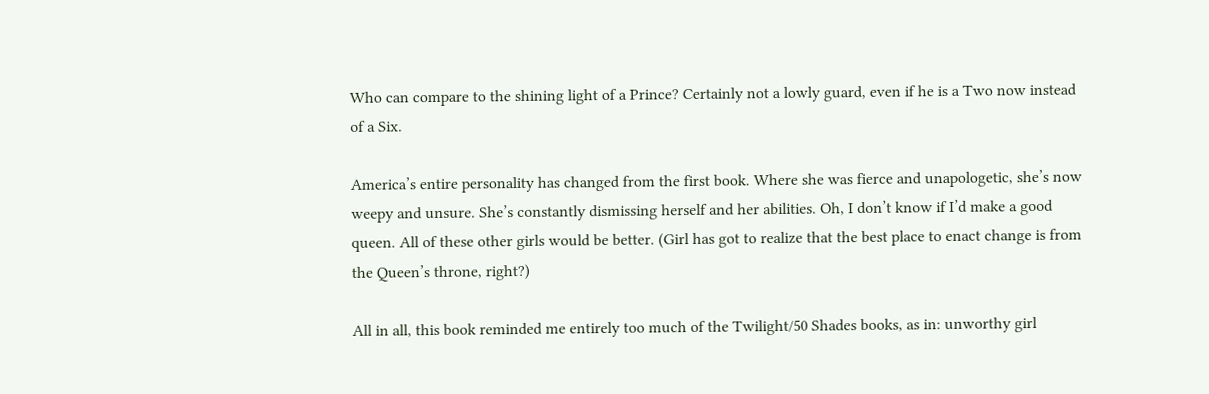Who can compare to the shining light of a Prince? Certainly not a lowly guard, even if he is a Two now instead of a Six.

America’s entire personality has changed from the first book. Where she was fierce and unapologetic, she’s now weepy and unsure. She’s constantly dismissing herself and her abilities. Oh, I don’t know if I’d make a good queen. All of these other girls would be better. (Girl has got to realize that the best place to enact change is from the Queen’s throne, right?)

All in all, this book reminded me entirely too much of the Twilight/50 Shades books, as in: unworthy girl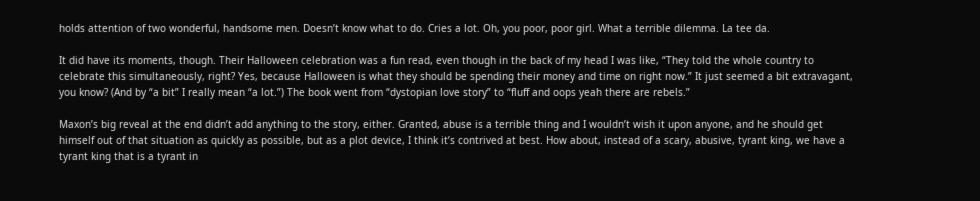holds attention of two wonderful, handsome men. Doesn’t know what to do. Cries a lot. Oh, you poor, poor girl. What a terrible dilemma. La tee da.

It did have its moments, though. Their Halloween celebration was a fun read, even though in the back of my head I was like, “They told the whole country to celebrate this simultaneously, right? Yes, because Halloween is what they should be spending their money and time on right now.” It just seemed a bit extravagant, you know? (And by “a bit” I really mean “a lot.”) The book went from “dystopian love story” to “fluff and oops yeah there are rebels.”

Maxon’s big reveal at the end didn’t add anything to the story, either. Granted, abuse is a terrible thing and I wouldn’t wish it upon anyone, and he should get himself out of that situation as quickly as possible, but as a plot device, I think it’s contrived at best. How about, instead of a scary, abusive, tyrant king, we have a tyrant king that is a tyrant in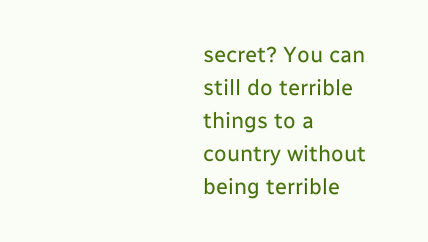secret? You can still do terrible things to a country without being terrible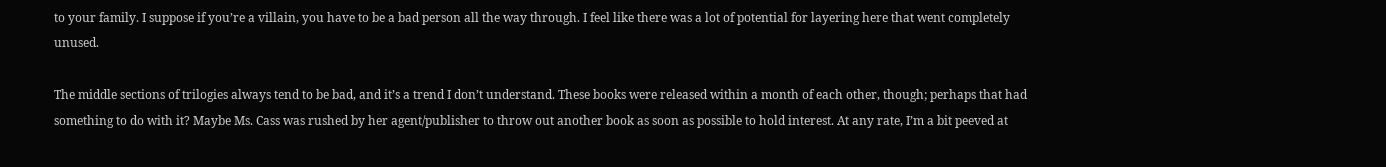to your family. I suppose if you’re a villain, you have to be a bad person all the way through. I feel like there was a lot of potential for layering here that went completely unused.

The middle sections of trilogies always tend to be bad, and it’s a trend I don’t understand. These books were released within a month of each other, though; perhaps that had something to do with it? Maybe Ms. Cass was rushed by her agent/publisher to throw out another book as soon as possible to hold interest. At any rate, I’m a bit peeved at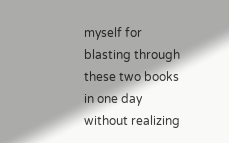myself for blasting through these two books in one day without realizing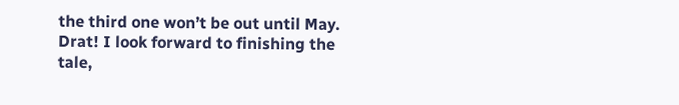the third one won’t be out until May. Drat! I look forward to finishing the tale,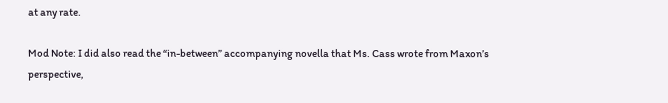at any rate.

Mod Note: I did also read the “in-between” accompanying novella that Ms. Cass wrote from Maxon’s perspective,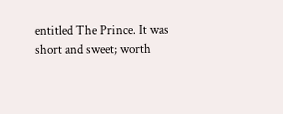entitled The Prince. It was short and sweet; worth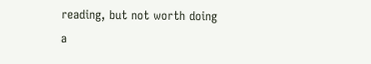reading, but not worth doing a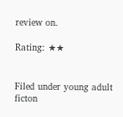review on.

Rating: ★★


Filed under young adult ficton